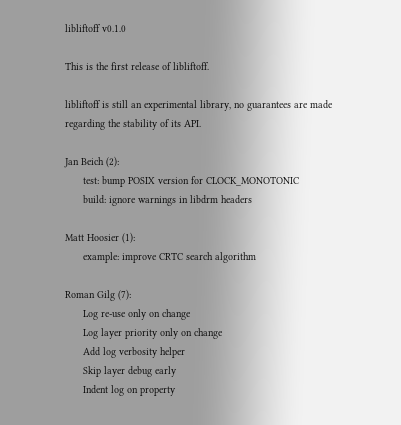libliftoff v0.1.0

This is the first release of libliftoff.

libliftoff is still an experimental library, no guarantees are made
regarding the stability of its API.

Jan Beich (2):
      test: bump POSIX version for CLOCK_MONOTONIC
      build: ignore warnings in libdrm headers

Matt Hoosier (1):
      example: improve CRTC search algorithm

Roman Gilg (7):
      Log re-use only on change
      Log layer priority only on change
      Add log verbosity helper
      Skip layer debug early
      Indent log on property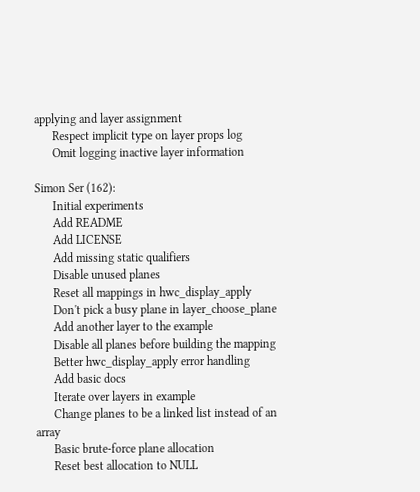applying and layer assignment
      Respect implicit type on layer props log
      Omit logging inactive layer information

Simon Ser (162):
      Initial experiments
      Add README
      Add LICENSE
      Add missing static qualifiers
      Disable unused planes
      Reset all mappings in hwc_display_apply
      Don't pick a busy plane in layer_choose_plane
      Add another layer to the example
      Disable all planes before building the mapping
      Better hwc_display_apply error handling
      Add basic docs
      Iterate over layers in example
      Change planes to be a linked list instead of an array
      Basic brute-force plane allocation
      Reset best allocation to NULL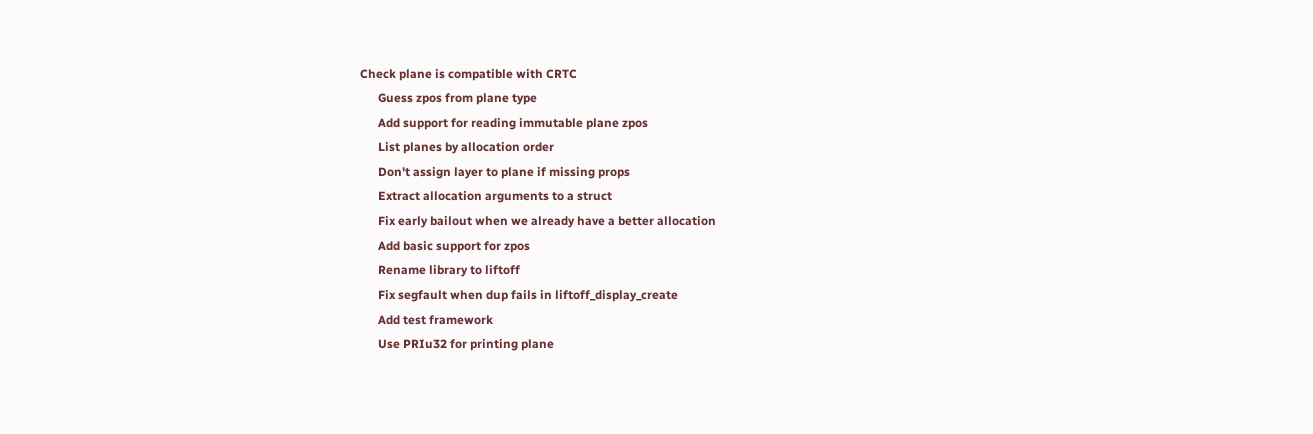Check plane is compatible with CRTC
      Guess zpos from plane type
      Add support for reading immutable plane zpos
      List planes by allocation order
      Don't assign layer to plane if missing props
      Extract allocation arguments to a struct
      Fix early bailout when we already have a better allocation
      Add basic support for zpos
      Rename library to liftoff
      Fix segfault when dup fails in liftoff_display_create
      Add test framework
      Use PRIu32 for printing plane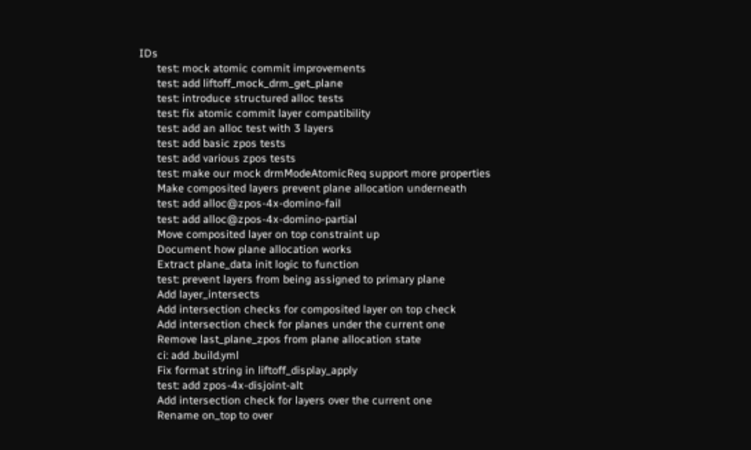IDs
      test: mock atomic commit improvements
      test: add liftoff_mock_drm_get_plane
      test: introduce structured alloc tests
      test: fix atomic commit layer compatibility
      test: add an alloc test with 3 layers
      test: add basic zpos tests
      test: add various zpos tests
      test: make our mock drmModeAtomicReq support more properties
      Make composited layers prevent plane allocation underneath
      test: add alloc@zpos-4x-domino-fail
      test: add alloc@zpos-4x-domino-partial
      Move composited layer on top constraint up
      Document how plane allocation works
      Extract plane_data init logic to function
      test: prevent layers from being assigned to primary plane
      Add layer_intersects
      Add intersection checks for composited layer on top check
      Add intersection check for planes under the current one
      Remove last_plane_zpos from plane allocation state
      ci: add .build.yml
      Fix format string in liftoff_display_apply
      test: add zpos-4x-disjoint-alt
      Add intersection check for layers over the current one
      Rename on_top to over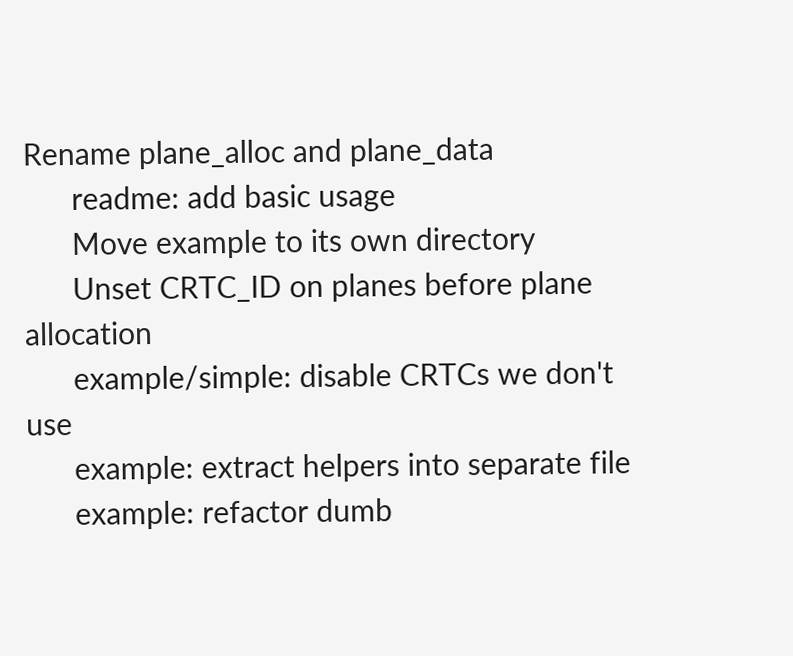Rename plane_alloc and plane_data
      readme: add basic usage
      Move example to its own directory
      Unset CRTC_ID on planes before plane allocation
      example/simple: disable CRTCs we don't use
      example: extract helpers into separate file
      example: refactor dumb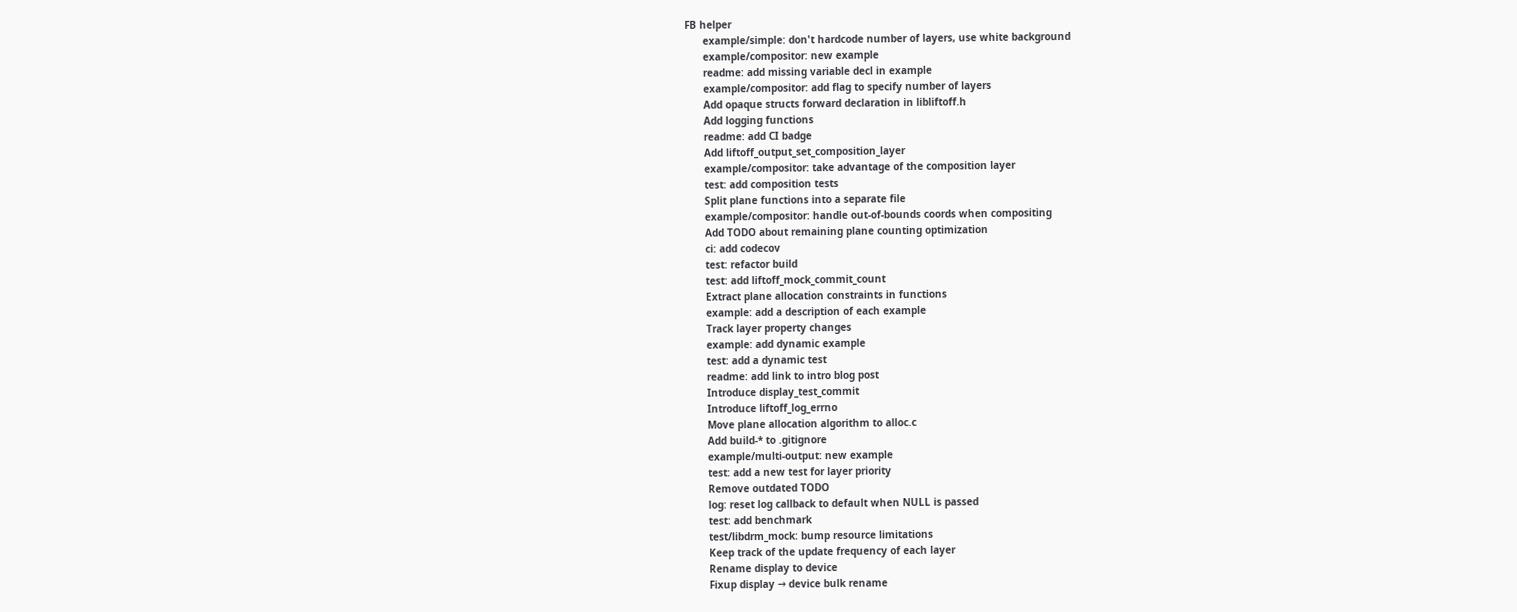FB helper
      example/simple: don't hardcode number of layers, use white background
      example/compositor: new example
      readme: add missing variable decl in example
      example/compositor: add flag to specify number of layers
      Add opaque structs forward declaration in libliftoff.h
      Add logging functions
      readme: add CI badge
      Add liftoff_output_set_composition_layer
      example/compositor: take advantage of the composition layer
      test: add composition tests
      Split plane functions into a separate file
      example/compositor: handle out-of-bounds coords when compositing
      Add TODO about remaining plane counting optimization
      ci: add codecov
      test: refactor build
      test: add liftoff_mock_commit_count
      Extract plane allocation constraints in functions
      example: add a description of each example
      Track layer property changes
      example: add dynamic example
      test: add a dynamic test
      readme: add link to intro blog post
      Introduce display_test_commit
      Introduce liftoff_log_errno
      Move plane allocation algorithm to alloc.c
      Add build-* to .gitignore
      example/multi-output: new example
      test: add a new test for layer priority
      Remove outdated TODO
      log: reset log callback to default when NULL is passed
      test: add benchmark
      test/libdrm_mock: bump resource limitations
      Keep track of the update frequency of each layer
      Rename display to device
      Fixup display → device bulk rename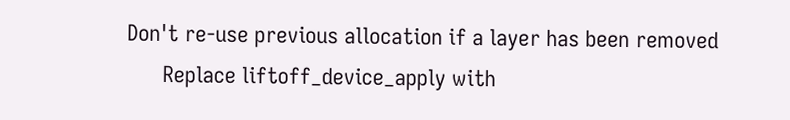Don't re-use previous allocation if a layer has been removed
      Replace liftoff_device_apply with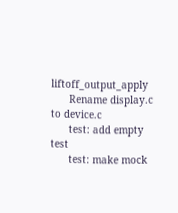liftoff_output_apply
      Rename display.c to device.c
      test: add empty test
      test: make mock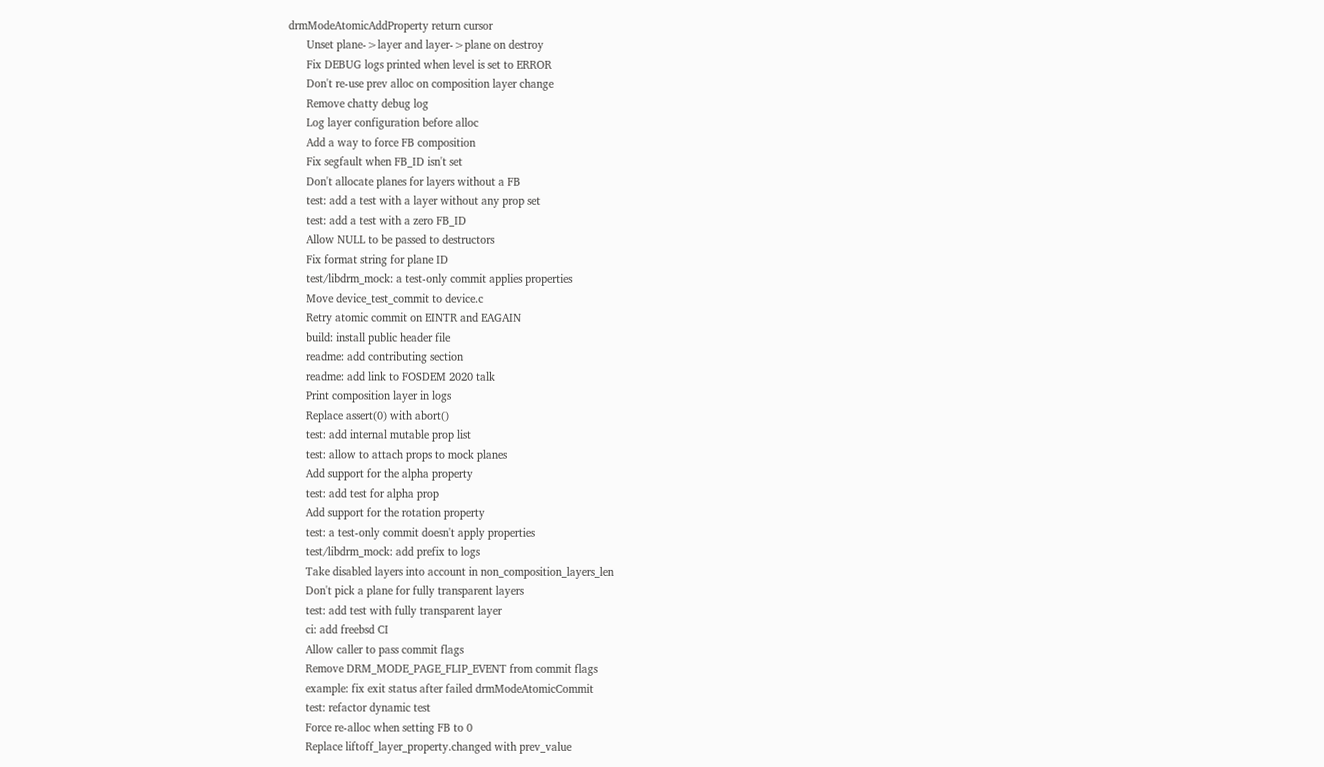drmModeAtomicAddProperty return cursor
      Unset plane->layer and layer->plane on destroy
      Fix DEBUG logs printed when level is set to ERROR
      Don't re-use prev alloc on composition layer change
      Remove chatty debug log
      Log layer configuration before alloc
      Add a way to force FB composition
      Fix segfault when FB_ID isn't set
      Don't allocate planes for layers without a FB
      test: add a test with a layer without any prop set
      test: add a test with a zero FB_ID
      Allow NULL to be passed to destructors
      Fix format string for plane ID
      test/libdrm_mock: a test-only commit applies properties
      Move device_test_commit to device.c
      Retry atomic commit on EINTR and EAGAIN
      build: install public header file
      readme: add contributing section
      readme: add link to FOSDEM 2020 talk
      Print composition layer in logs
      Replace assert(0) with abort()
      test: add internal mutable prop list
      test: allow to attach props to mock planes
      Add support for the alpha property
      test: add test for alpha prop
      Add support for the rotation property
      test: a test-only commit doesn't apply properties
      test/libdrm_mock: add prefix to logs
      Take disabled layers into account in non_composition_layers_len
      Don't pick a plane for fully transparent layers
      test: add test with fully transparent layer
      ci: add freebsd CI
      Allow caller to pass commit flags
      Remove DRM_MODE_PAGE_FLIP_EVENT from commit flags
      example: fix exit status after failed drmModeAtomicCommit
      test: refactor dynamic test
      Force re-alloc when setting FB to 0
      Replace liftoff_layer_property.changed with prev_value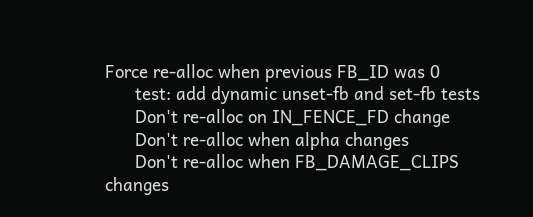Force re-alloc when previous FB_ID was 0
      test: add dynamic unset-fb and set-fb tests
      Don't re-alloc on IN_FENCE_FD change
      Don't re-alloc when alpha changes
      Don't re-alloc when FB_DAMAGE_CLIPS changes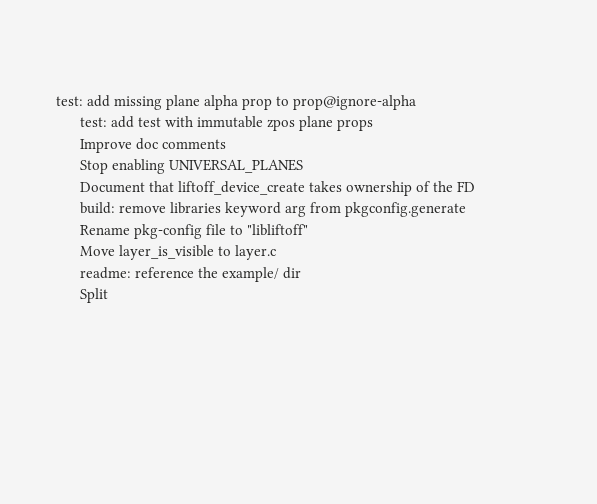test: add missing plane alpha prop to prop@ignore-alpha
      test: add test with immutable zpos plane props
      Improve doc comments
      Stop enabling UNIVERSAL_PLANES
      Document that liftoff_device_create takes ownership of the FD
      build: remove libraries keyword arg from pkgconfig.generate
      Rename pkg-config file to "libliftoff"
      Move layer_is_visible to layer.c
      readme: reference the example/ dir
      Split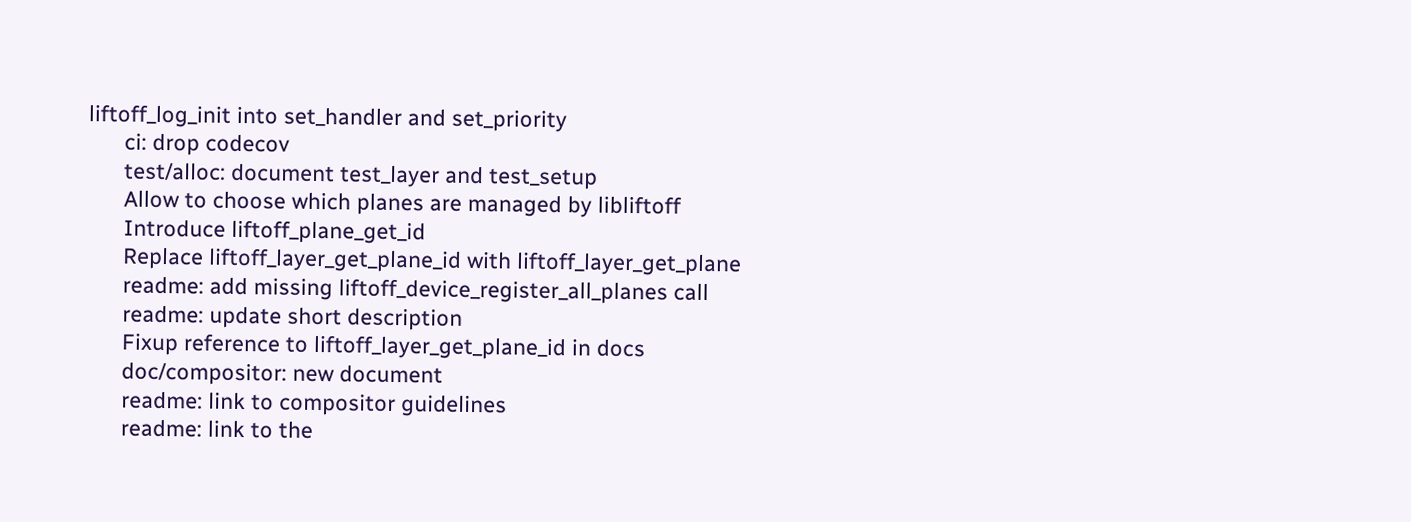liftoff_log_init into set_handler and set_priority
      ci: drop codecov
      test/alloc: document test_layer and test_setup
      Allow to choose which planes are managed by libliftoff
      Introduce liftoff_plane_get_id
      Replace liftoff_layer_get_plane_id with liftoff_layer_get_plane
      readme: add missing liftoff_device_register_all_planes call
      readme: update short description
      Fixup reference to liftoff_layer_get_plane_id in docs
      doc/compositor: new document
      readme: link to compositor guidelines
      readme: link to the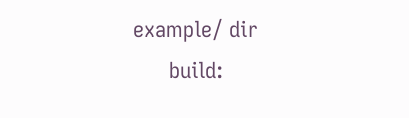example/ dir
      build: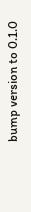bump version to 0.1.0